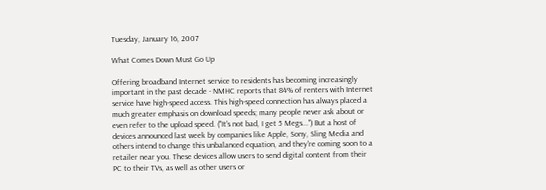Tuesday, January 16, 2007

What Comes Down Must Go Up

Offering broadband Internet service to residents has becoming increasingly important in the past decade - NMHC reports that 84% of renters with Internet service have high-speed access. This high-speed connection has always placed a much greater emphasis on download speeds; many people never ask about or even refer to the upload speed. ("It's not bad, I get 5 Megs...") But a host of devices announced last week by companies like Apple, Sony, Sling Media and others intend to change this unbalanced equation, and they're coming soon to a retailer near you. These devices allow users to send digital content from their PC to their TVs, as well as other users or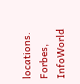locations. Forbes, InfoWorld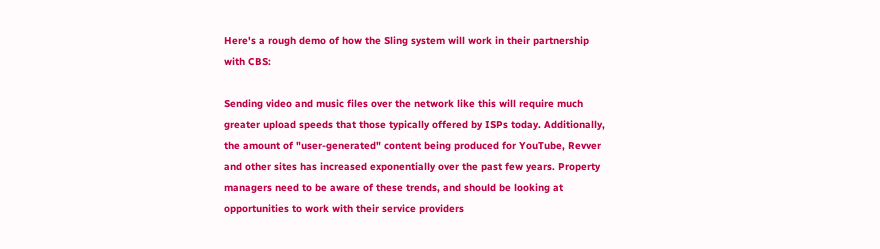Here's a rough demo of how the Sling system will work in their partnership with CBS:

Sending video and music files over the network like this will require much greater upload speeds that those typically offered by ISPs today. Additionally, the amount of "user-generated" content being produced for YouTube, Revver and other sites has increased exponentially over the past few years. Property managers need to be aware of these trends, and should be looking at opportunities to work with their service providers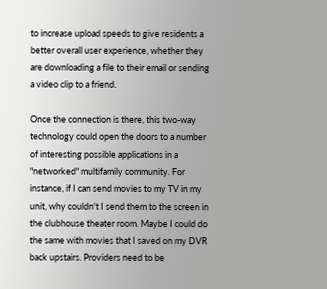to increase upload speeds to give residents a better overall user experience, whether they are downloading a file to their email or sending a video clip to a friend.

Once the connection is there, this two-way technology could open the doors to a number of interesting possible applications in a "networked" multifamily community. For instance, if I can send movies to my TV in my unit, why couldn't I send them to the screen in the clubhouse theater room. Maybe I could do the same with movies that I saved on my DVR back upstairs. Providers need to be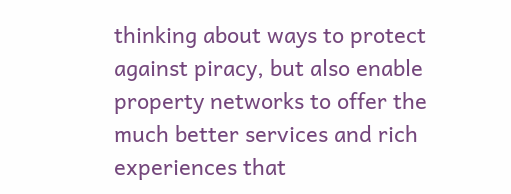thinking about ways to protect against piracy, but also enable property networks to offer the much better services and rich experiences that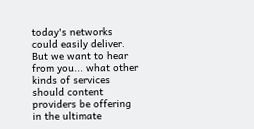today's networks could easily deliver. But we want to hear from you... what other kinds of services should content providers be offering in the ultimate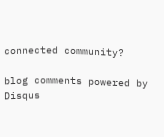connected community?

blog comments powered by Disqus